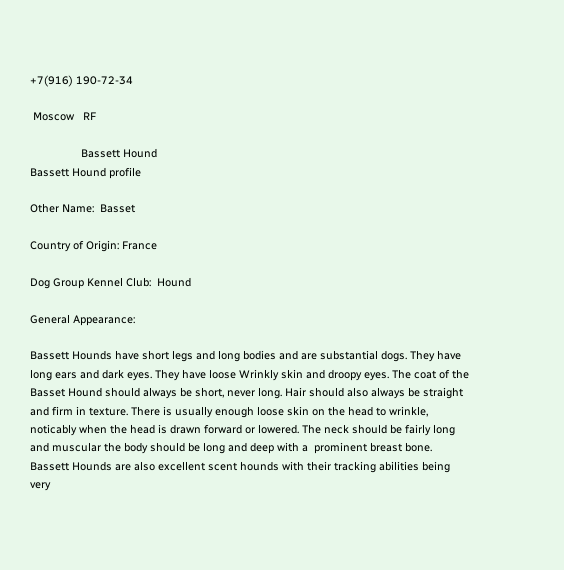+7(916) 190-72-34

 Moscow   RF

                 Bassett Hound
Bassett Hound profile

Other Name:  Basset

Country of Origin: France

Dog Group Kennel Club:  Hound

General Appearance:

Bassett Hounds have short legs and long bodies and are substantial dogs. They have long ears and dark eyes. They have loose Wrinkly skin and droopy eyes. The coat of the Basset Hound should always be short, never long. Hair should also always be straight and firm in texture. There is usually enough loose skin on the head to wrinkle, noticably when the head is drawn forward or lowered. The neck should be fairly long and muscular the body should be long and deep with a  prominent breast bone. Bassett Hounds are also excellent scent hounds with their tracking abilities being very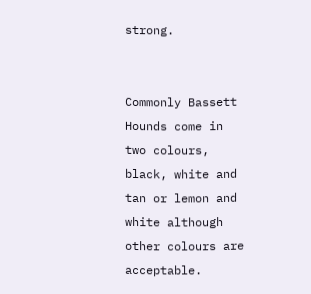strong.


Commonly Bassett Hounds come in two colours, black, white and tan or lemon and white although other colours are acceptable.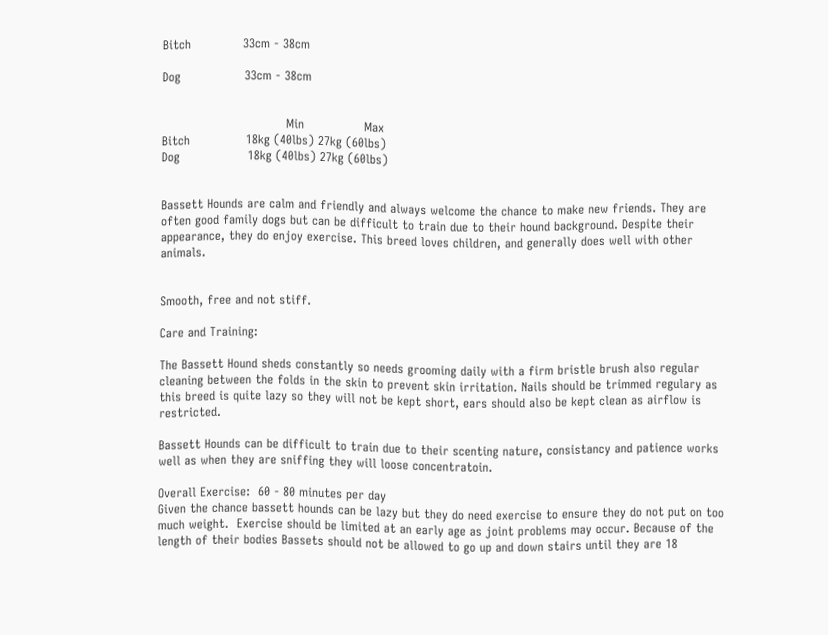Bitch             33cm - 38cm

Dog                33cm - 38cm


                               Min               Max
Bitch              18kg (40lbs) 27kg (60lbs)
Dog                 18kg (40lbs) 27kg (60lbs)


Bassett Hounds are calm and friendly and always welcome the chance to make new friends. They are often good family dogs but can be difficult to train due to their hound background. Despite their appearance, they do enjoy exercise. This breed loves children, and generally does well with other animals.


Smooth, free and not stiff.

Care and Training:

The Bassett Hound sheds constantly so needs grooming daily with a firm bristle brush also regular cleaning between the folds in the skin to prevent skin irritation. Nails should be trimmed regulary as this breed is quite lazy so they will not be kept short, ears should also be kept clean as airflow is restricted.

Bassett Hounds can be difficult to train due to their scenting nature, consistancy and patience works well as when they are sniffing they will loose concentratoin.

Overall Exercise:  60 - 80 minutes per day
Given the chance bassett hounds can be lazy but they do need exercise to ensure they do not put on too much weight.  Exercise should be limited at an early age as joint problems may occur. Because of the length of their bodies Bassets should not be allowed to go up and down stairs until they are 18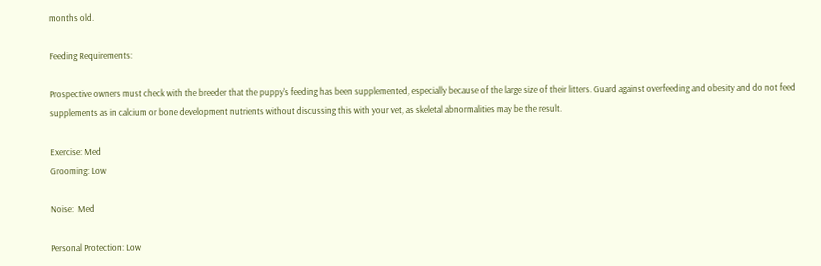months old.

Feeding Requirements:

Prospective owners must check with the breeder that the puppy's feeding has been supplemented, especially because of the large size of their litters. Guard against overfeeding and obesity and do not feed supplements as in calcium or bone development nutrients without discussing this with your vet, as skeletal abnormalities may be the result.

Exercise: Med
Grooming: Low

Noise:  Med

Personal Protection: Low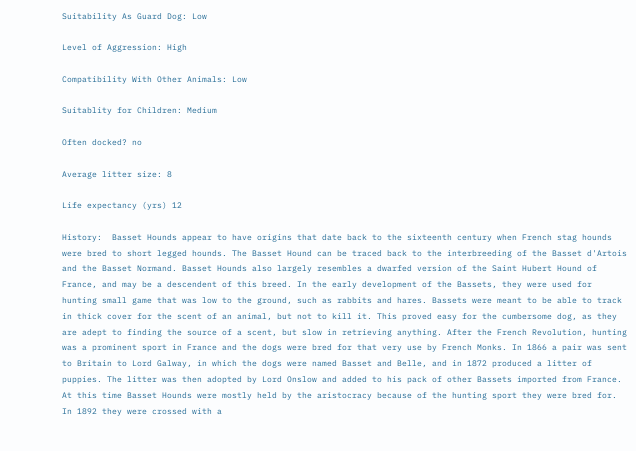Suitability As Guard Dog: Low

Level of Aggression: High

Compatibility With Other Animals: Low

Suitablity for Children: Medium

Often docked? no

Average litter size: 8

Life expectancy (yrs) 12

History:  Basset Hounds appear to have origins that date back to the sixteenth century when French stag hounds were bred to short legged hounds. The Basset Hound can be traced back to the interbreeding of the Basset d'Artois and the Basset Normand. Basset Hounds also largely resembles a dwarfed version of the Saint Hubert Hound of France, and may be a descendent of this breed. In the early development of the Bassets, they were used for hunting small game that was low to the ground, such as rabbits and hares. Bassets were meant to be able to track in thick cover for the scent of an animal, but not to kill it. This proved easy for the cumbersome dog, as they are adept to finding the source of a scent, but slow in retrieving anything. After the French Revolution, hunting was a prominent sport in France and the dogs were bred for that very use by French Monks. In 1866 a pair was sent to Britain to Lord Galway, in which the dogs were named Basset and Belle, and in 1872 produced a litter of puppies. The litter was then adopted by Lord Onslow and added to his pack of other Bassets imported from France. At this time Basset Hounds were mostly held by the aristocracy because of the hunting sport they were bred for. In 1892 they were crossed with a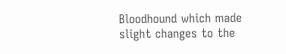Bloodhound which made slight changes to the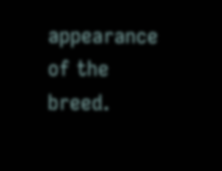appearance of the breed.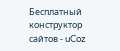Бесплатный конструктор сайтов - uCoz